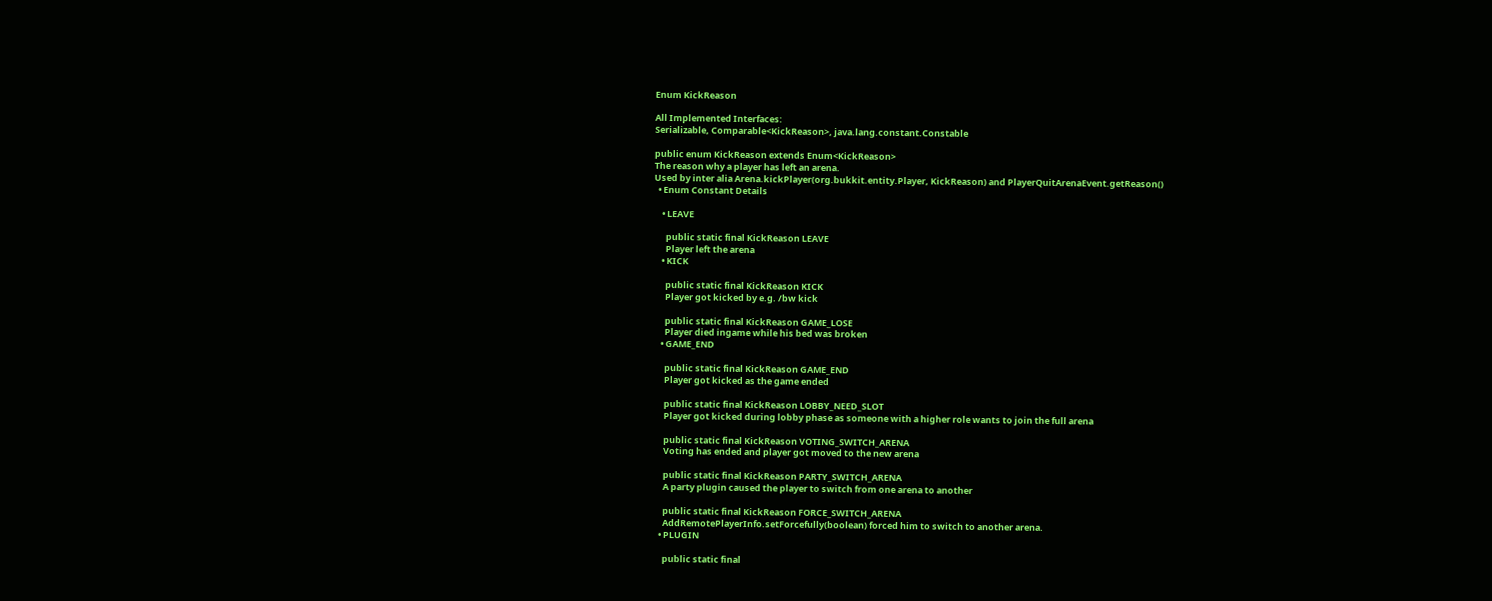Enum KickReason

All Implemented Interfaces:
Serializable, Comparable<KickReason>, java.lang.constant.Constable

public enum KickReason extends Enum<KickReason>
The reason why a player has left an arena.
Used by inter alia Arena.kickPlayer(org.bukkit.entity.Player, KickReason) and PlayerQuitArenaEvent.getReason()
  • Enum Constant Details

    • LEAVE

      public static final KickReason LEAVE
      Player left the arena
    • KICK

      public static final KickReason KICK
      Player got kicked by e.g. /bw kick

      public static final KickReason GAME_LOSE
      Player died ingame while his bed was broken
    • GAME_END

      public static final KickReason GAME_END
      Player got kicked as the game ended

      public static final KickReason LOBBY_NEED_SLOT
      Player got kicked during lobby phase as someone with a higher role wants to join the full arena

      public static final KickReason VOTING_SWITCH_ARENA
      Voting has ended and player got moved to the new arena

      public static final KickReason PARTY_SWITCH_ARENA
      A party plugin caused the player to switch from one arena to another

      public static final KickReason FORCE_SWITCH_ARENA
      AddRemotePlayerInfo.setForcefully(boolean) forced him to switch to another arena.
    • PLUGIN

      public static final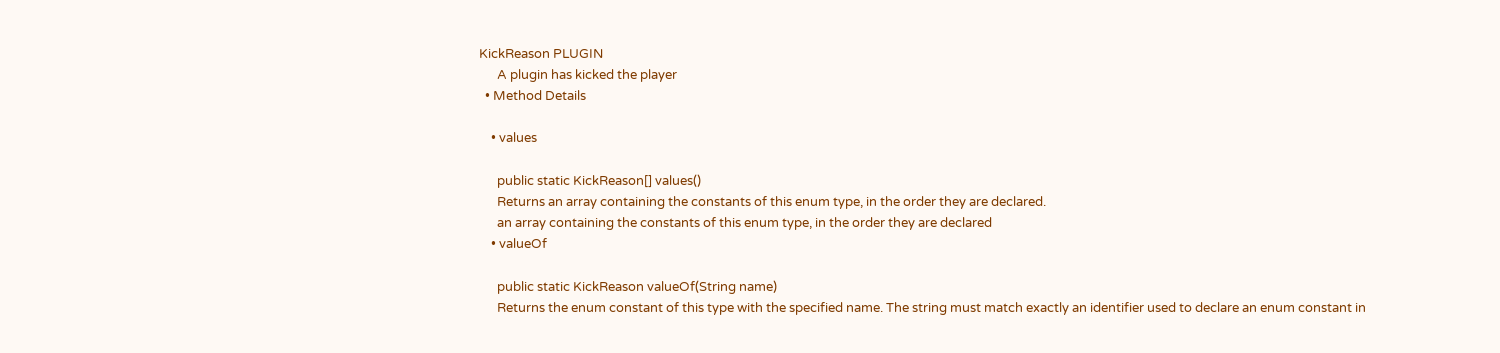KickReason PLUGIN
      A plugin has kicked the player
  • Method Details

    • values

      public static KickReason[] values()
      Returns an array containing the constants of this enum type, in the order they are declared.
      an array containing the constants of this enum type, in the order they are declared
    • valueOf

      public static KickReason valueOf(String name)
      Returns the enum constant of this type with the specified name. The string must match exactly an identifier used to declare an enum constant in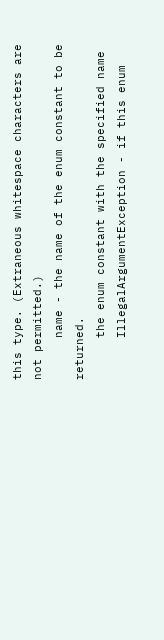this type. (Extraneous whitespace characters are not permitted.)
      name - the name of the enum constant to be returned.
      the enum constant with the specified name
      IllegalArgumentException - if this enum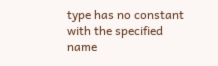type has no constant with the specified name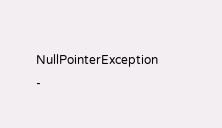NullPointerException -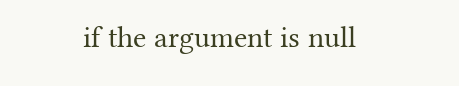if the argument is null